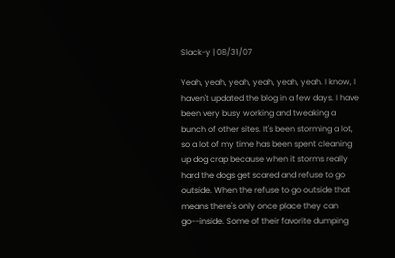Slack-y | 08/31/07

Yeah, yeah, yeah, yeah, yeah, yeah. I know, I haven't updated the blog in a few days. I have been very busy working and tweaking a bunch of other sites. It's been storming a lot, so a lot of my time has been spent cleaning up dog crap because when it storms really hard the dogs get scared and refuse to go outside. When the refuse to go outside that means there's only once place they can go--inside. Some of their favorite dumping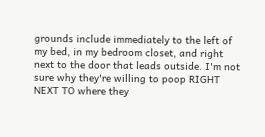grounds include immediately to the left of my bed, in my bedroom closet, and right next to the door that leads outside. I'm not sure why they're willing to poop RIGHT NEXT TO where they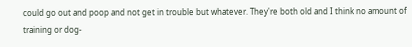could go out and poop and not get in trouble but whatever. They're both old and I think no amount of training or dog-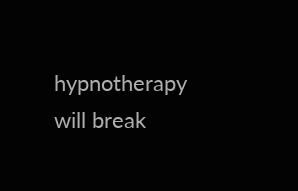hypnotherapy will break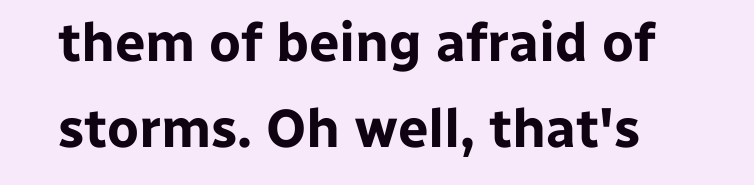them of being afraid of storms. Oh well, that's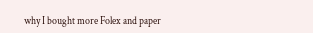why I bought more Folex and paper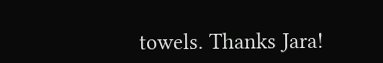towels. Thanks Jara!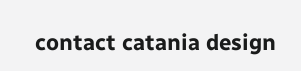contact catania design